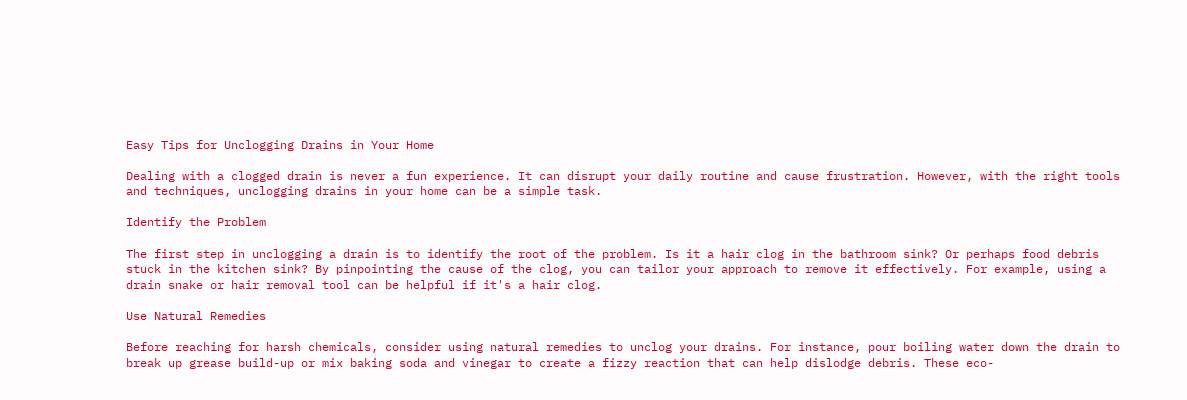Easy Tips for Unclogging Drains in Your Home

Dealing with a clogged drain is never a fun experience. It can disrupt your daily routine and cause frustration. However, with the right tools and techniques, unclogging drains in your home can be a simple task.

Identify the Problem

The first step in unclogging a drain is to identify the root of the problem. Is it a hair clog in the bathroom sink? Or perhaps food debris stuck in the kitchen sink? By pinpointing the cause of the clog, you can tailor your approach to remove it effectively. For example, using a drain snake or hair removal tool can be helpful if it's a hair clog.

Use Natural Remedies

Before reaching for harsh chemicals, consider using natural remedies to unclog your drains. For instance, pour boiling water down the drain to break up grease build-up or mix baking soda and vinegar to create a fizzy reaction that can help dislodge debris. These eco-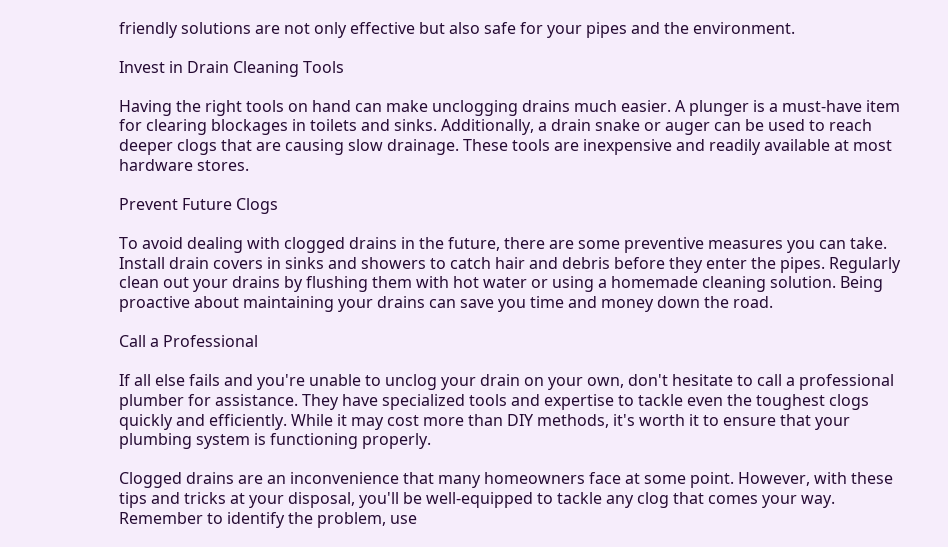friendly solutions are not only effective but also safe for your pipes and the environment.

Invest in Drain Cleaning Tools

Having the right tools on hand can make unclogging drains much easier. A plunger is a must-have item for clearing blockages in toilets and sinks. Additionally, a drain snake or auger can be used to reach deeper clogs that are causing slow drainage. These tools are inexpensive and readily available at most hardware stores.

Prevent Future Clogs

To avoid dealing with clogged drains in the future, there are some preventive measures you can take. Install drain covers in sinks and showers to catch hair and debris before they enter the pipes. Regularly clean out your drains by flushing them with hot water or using a homemade cleaning solution. Being proactive about maintaining your drains can save you time and money down the road.

Call a Professional

If all else fails and you're unable to unclog your drain on your own, don't hesitate to call a professional plumber for assistance. They have specialized tools and expertise to tackle even the toughest clogs quickly and efficiently. While it may cost more than DIY methods, it's worth it to ensure that your plumbing system is functioning properly.

Clogged drains are an inconvenience that many homeowners face at some point. However, with these tips and tricks at your disposal, you'll be well-equipped to tackle any clog that comes your way. Remember to identify the problem, use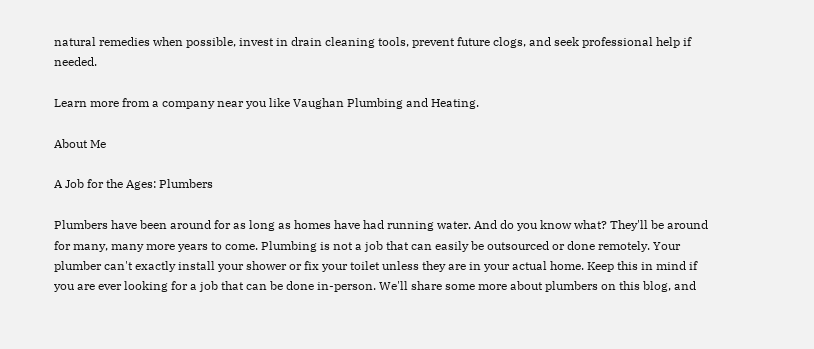natural remedies when possible, invest in drain cleaning tools, prevent future clogs, and seek professional help if needed.

Learn more from a company near you like Vaughan Plumbing and Heating.

About Me

A Job for the Ages: Plumbers

Plumbers have been around for as long as homes have had running water. And do you know what? They'll be around for many, many more years to come. Plumbing is not a job that can easily be outsourced or done remotely. Your plumber can't exactly install your shower or fix your toilet unless they are in your actual home. Keep this in mind if you are ever looking for a job that can be done in-person. We'll share some more about plumbers on this blog, and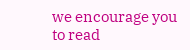we encourage you to read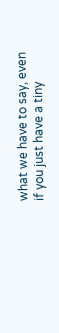what we have to say, even if you just have a tiny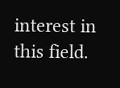interest in this field.